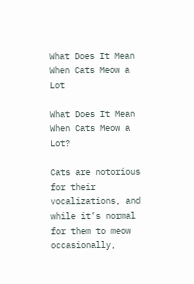What Does It Mean When Cats Meow a Lot

What Does It Mean When Cats Meow a Lot?

Cats are notorious for their vocalizations, and while it’s normal for them to meow occasionally,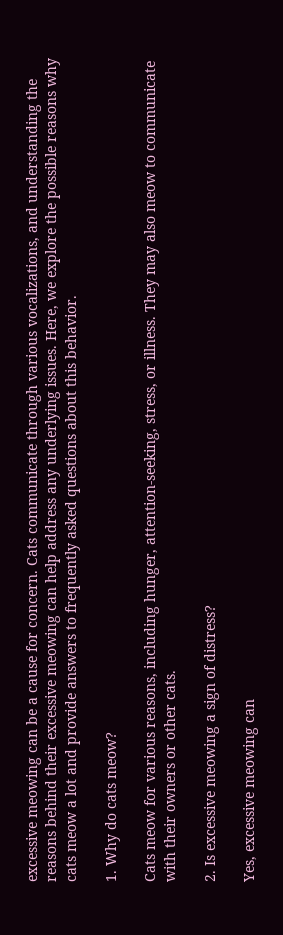excessive meowing can be a cause for concern. Cats communicate through various vocalizations, and understanding the reasons behind their excessive meowing can help address any underlying issues. Here, we explore the possible reasons why cats meow a lot and provide answers to frequently asked questions about this behavior.

1. Why do cats meow?

Cats meow for various reasons, including hunger, attention-seeking, stress, or illness. They may also meow to communicate with their owners or other cats.

2. Is excessive meowing a sign of distress?

Yes, excessive meowing can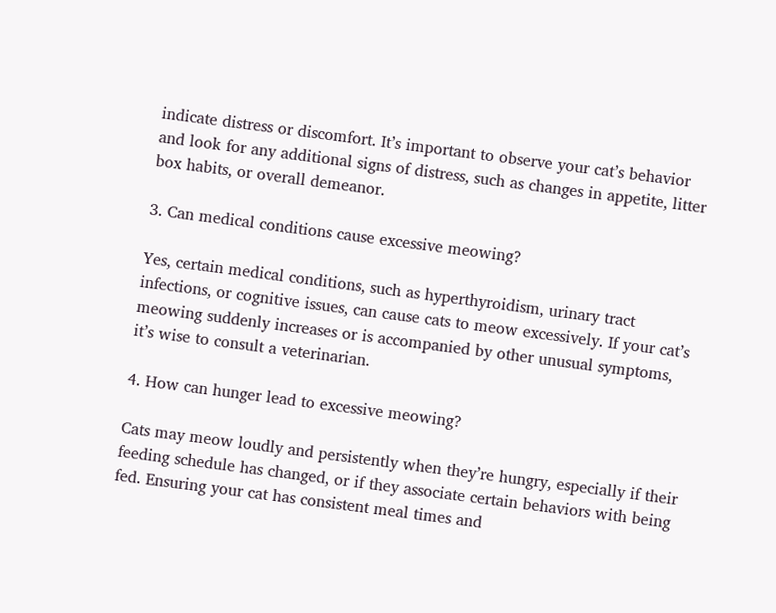indicate distress or discomfort. It’s important to observe your cat’s behavior and look for any additional signs of distress, such as changes in appetite, litter box habits, or overall demeanor.

3. Can medical conditions cause excessive meowing?

Yes, certain medical conditions, such as hyperthyroidism, urinary tract infections, or cognitive issues, can cause cats to meow excessively. If your cat’s meowing suddenly increases or is accompanied by other unusual symptoms, it’s wise to consult a veterinarian.

4. How can hunger lead to excessive meowing?

Cats may meow loudly and persistently when they’re hungry, especially if their feeding schedule has changed, or if they associate certain behaviors with being fed. Ensuring your cat has consistent meal times and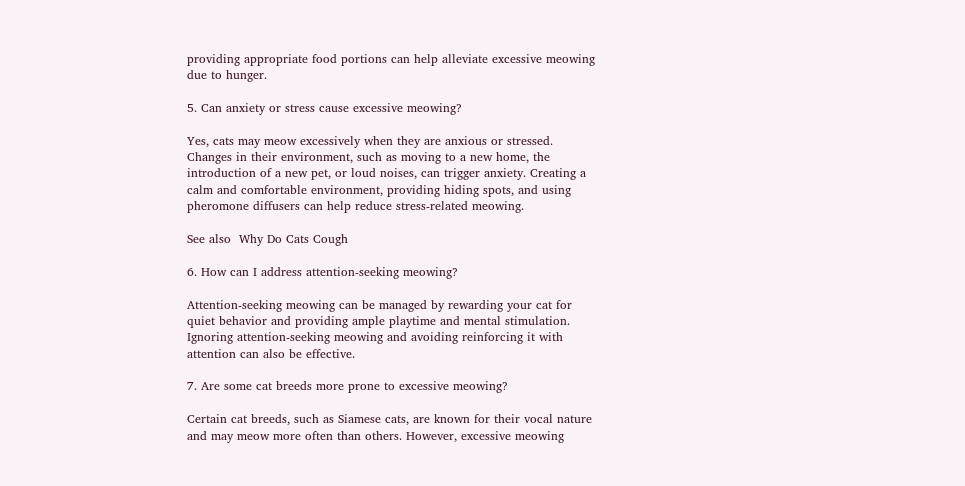providing appropriate food portions can help alleviate excessive meowing due to hunger.

5. Can anxiety or stress cause excessive meowing?

Yes, cats may meow excessively when they are anxious or stressed. Changes in their environment, such as moving to a new home, the introduction of a new pet, or loud noises, can trigger anxiety. Creating a calm and comfortable environment, providing hiding spots, and using pheromone diffusers can help reduce stress-related meowing.

See also  Why Do Cats Cough

6. How can I address attention-seeking meowing?

Attention-seeking meowing can be managed by rewarding your cat for quiet behavior and providing ample playtime and mental stimulation. Ignoring attention-seeking meowing and avoiding reinforcing it with attention can also be effective.

7. Are some cat breeds more prone to excessive meowing?

Certain cat breeds, such as Siamese cats, are known for their vocal nature and may meow more often than others. However, excessive meowing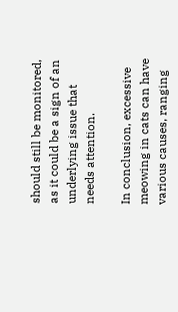should still be monitored, as it could be a sign of an underlying issue that needs attention.

In conclusion, excessive meowing in cats can have various causes, ranging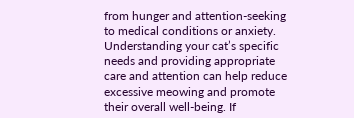from hunger and attention-seeking to medical conditions or anxiety. Understanding your cat’s specific needs and providing appropriate care and attention can help reduce excessive meowing and promote their overall well-being. If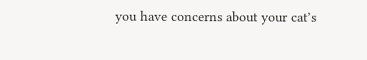you have concerns about your cat’s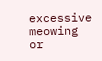excessive meowing or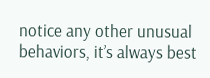notice any other unusual behaviors, it’s always best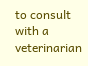to consult with a veterinarian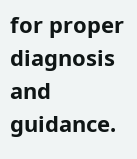for proper diagnosis and guidance.